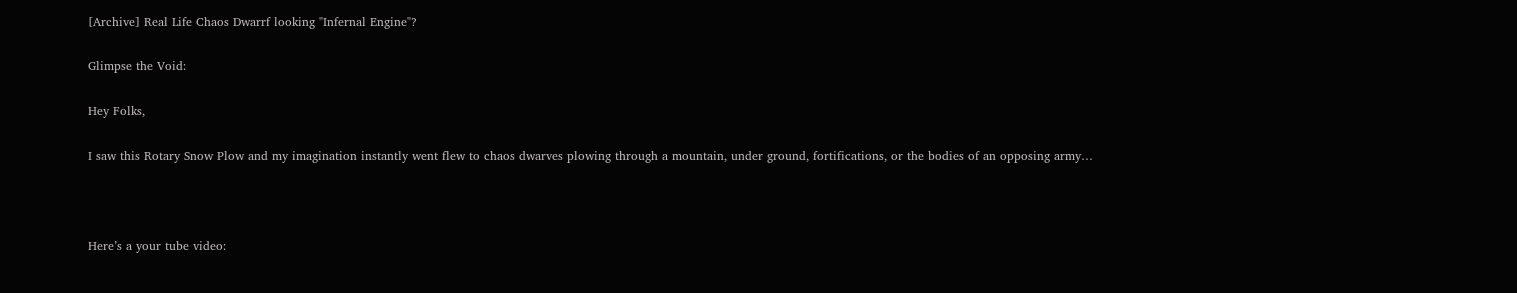[Archive] Real Life Chaos Dwarrf looking "Infernal Engine"?

Glimpse the Void:

Hey Folks,

I saw this Rotary Snow Plow and my imagination instantly went flew to chaos dwarves plowing through a mountain, under ground, fortifications, or the bodies of an opposing army…



Here’s a your tube video: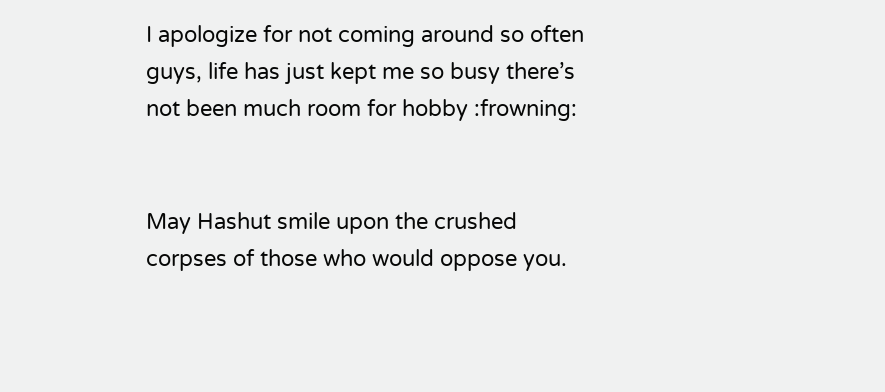I apologize for not coming around so often guys, life has just kept me so busy there’s not been much room for hobby :frowning:


May Hashut smile upon the crushed corpses of those who would oppose you.